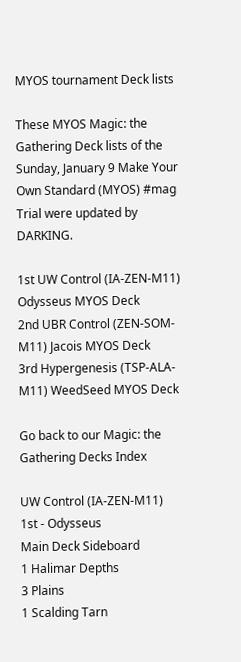MYOS tournament Deck lists

These MYOS Magic: the Gathering Deck lists of the Sunday, January 9 Make Your Own Standard (MYOS) #mag Trial were updated by DARKING.

1st UW Control (IA-ZEN-M11) Odysseus MYOS Deck
2nd UBR Control (ZEN-SOM-M11) Jacois MYOS Deck
3rd Hypergenesis (TSP-ALA-M11) WeedSeed MYOS Deck

Go back to our Magic: the Gathering Decks Index

UW Control (IA-ZEN-M11)
1st - Odysseus
Main Deck Sideboard
1 Halimar Depths
3 Plains
1 Scalding Tarn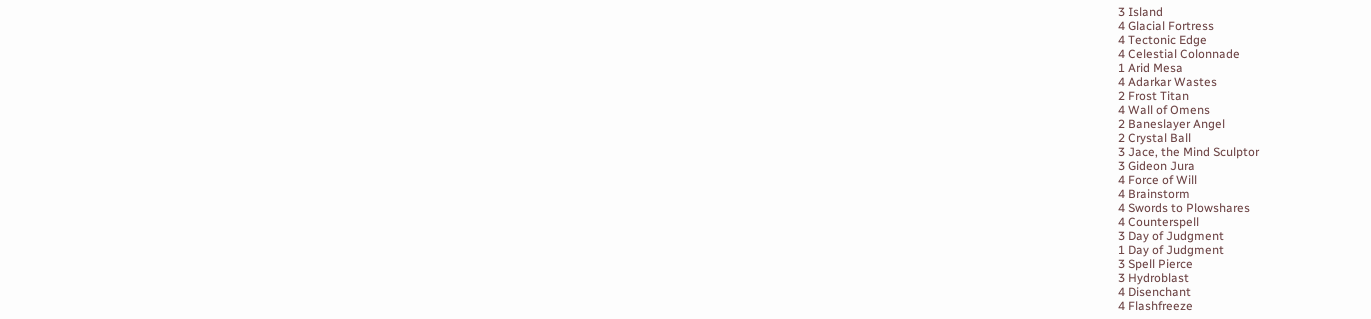3 Island
4 Glacial Fortress
4 Tectonic Edge
4 Celestial Colonnade
1 Arid Mesa
4 Adarkar Wastes
2 Frost Titan
4 Wall of Omens
2 Baneslayer Angel
2 Crystal Ball
3 Jace, the Mind Sculptor
3 Gideon Jura
4 Force of Will
4 Brainstorm
4 Swords to Plowshares
4 Counterspell
3 Day of Judgment
1 Day of Judgment
3 Spell Pierce
3 Hydroblast
4 Disenchant
4 Flashfreeze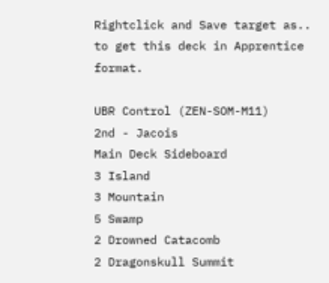Rightclick and Save target as.. to get this deck in Apprentice format.

UBR Control (ZEN-SOM-M11)
2nd - Jacois
Main Deck Sideboard
3 Island
3 Mountain
5 Swamp
2 Drowned Catacomb
2 Dragonskull Summit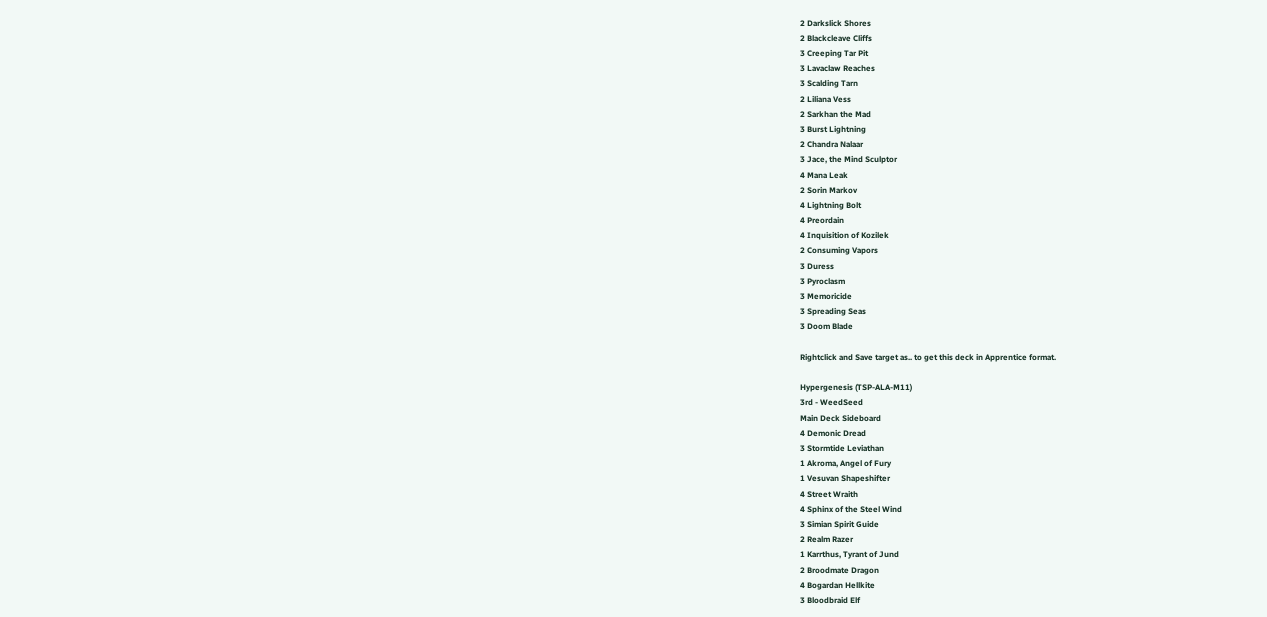2 Darkslick Shores
2 Blackcleave Cliffs
3 Creeping Tar Pit
3 Lavaclaw Reaches
3 Scalding Tarn
2 Liliana Vess
2 Sarkhan the Mad
3 Burst Lightning
2 Chandra Nalaar
3 Jace, the Mind Sculptor
4 Mana Leak
2 Sorin Markov
4 Lightning Bolt
4 Preordain
4 Inquisition of Kozilek
2 Consuming Vapors
3 Duress
3 Pyroclasm
3 Memoricide
3 Spreading Seas
3 Doom Blade

Rightclick and Save target as.. to get this deck in Apprentice format.

Hypergenesis (TSP-ALA-M11)
3rd - WeedSeed
Main Deck Sideboard
4 Demonic Dread
3 Stormtide Leviathan
1 Akroma, Angel of Fury
1 Vesuvan Shapeshifter
4 Street Wraith
4 Sphinx of the Steel Wind
3 Simian Spirit Guide
2 Realm Razer
1 Karrthus, Tyrant of Jund
2 Broodmate Dragon
4 Bogardan Hellkite
3 Bloodbraid Elf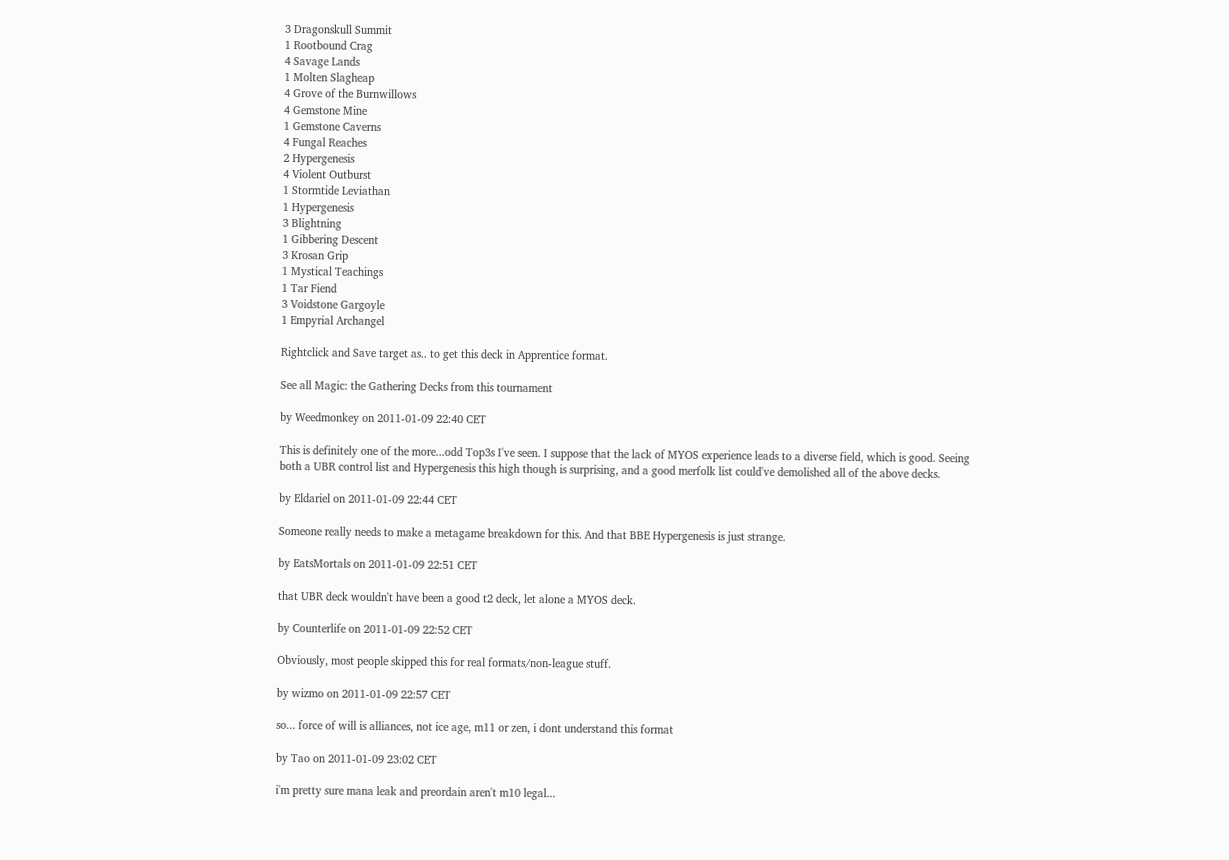3 Dragonskull Summit
1 Rootbound Crag
4 Savage Lands
1 Molten Slagheap
4 Grove of the Burnwillows
4 Gemstone Mine
1 Gemstone Caverns
4 Fungal Reaches
2 Hypergenesis
4 Violent Outburst
1 Stormtide Leviathan
1 Hypergenesis
3 Blightning
1 Gibbering Descent
3 Krosan Grip
1 Mystical Teachings
1 Tar Fiend
3 Voidstone Gargoyle
1 Empyrial Archangel

Rightclick and Save target as.. to get this deck in Apprentice format.

See all Magic: the Gathering Decks from this tournament

by Weedmonkey on 2011-01-09 22:40 CET

This is definitely one of the more...odd Top3s I've seen. I suppose that the lack of MYOS experience leads to a diverse field, which is good. Seeing both a UBR control list and Hypergenesis this high though is surprising, and a good merfolk list could've demolished all of the above decks.

by Eldariel on 2011-01-09 22:44 CET

Someone really needs to make a metagame breakdown for this. And that BBE Hypergenesis is just strange.

by EatsMortals on 2011-01-09 22:51 CET

that UBR deck wouldn't have been a good t2 deck, let alone a MYOS deck.

by Counterlife on 2011-01-09 22:52 CET

Obviously, most people skipped this for real formats/non-league stuff.

by wizmo on 2011-01-09 22:57 CET

so... force of will is alliances, not ice age, m11 or zen, i dont understand this format

by Tao on 2011-01-09 23:02 CET

i'm pretty sure mana leak and preordain aren't m10 legal...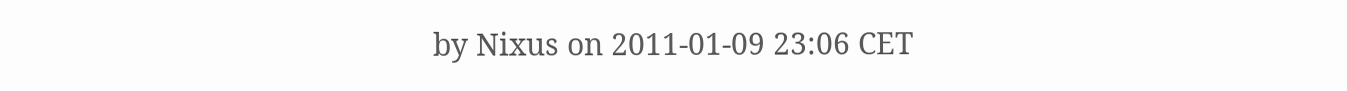by Nixus on 2011-01-09 23:06 CET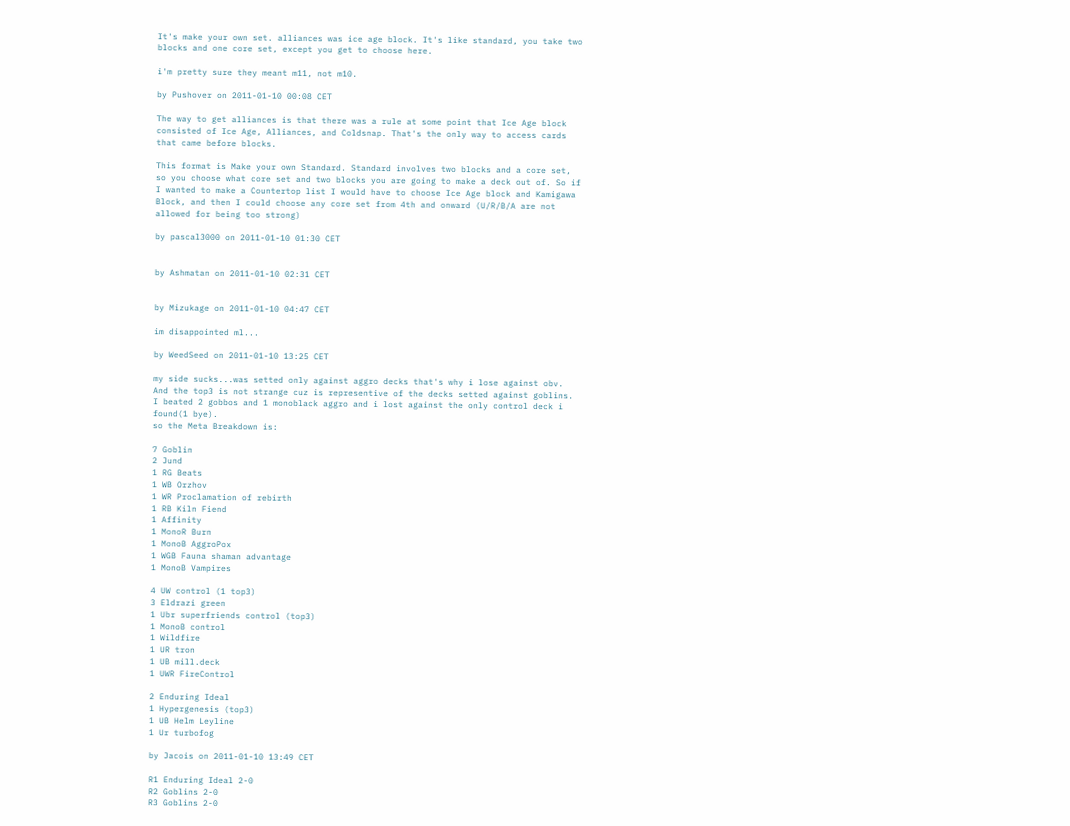It's make your own set. alliances was ice age block. It's like standard, you take two blocks and one core set, except you get to choose here.

i'm pretty sure they meant m11, not m10.

by Pushover on 2011-01-10 00:08 CET

The way to get alliances is that there was a rule at some point that Ice Age block consisted of Ice Age, Alliances, and Coldsnap. That's the only way to access cards that came before blocks.

This format is Make your own Standard. Standard involves two blocks and a core set, so you choose what core set and two blocks you are going to make a deck out of. So if I wanted to make a Countertop list I would have to choose Ice Age block and Kamigawa Block, and then I could choose any core set from 4th and onward (U/R/B/A are not allowed for being too strong)

by pascal3000 on 2011-01-10 01:30 CET


by Ashmatan on 2011-01-10 02:31 CET


by Mizukage on 2011-01-10 04:47 CET

im disappointed ml...

by WeedSeed on 2011-01-10 13:25 CET

my side sucks...was setted only against aggro decks that's why i lose against obv. And the top3 is not strange cuz is representive of the decks setted against goblins. I beated 2 gobbos and 1 monoblack aggro and i lost against the only control deck i found(1 bye).
so the Meta Breakdown is:

7 Goblin
2 Jund
1 RG Beats
1 WB Orzhov
1 WR Proclamation of rebirth
1 RB Kiln Fiend
1 Affinity
1 MonoR Burn
1 MonoB AggroPox
1 WGB Fauna shaman advantage
1 MonoB Vampires

4 UW control (1 top3)
3 Eldrazi green
1 Ubr superfriends control (top3)
1 MonoB control
1 Wildfire
1 UR tron
1 UB mill.deck
1 UWR FireControl

2 Enduring Ideal
1 Hypergenesis (top3)
1 UB Helm Leyline
1 Ur turbofog

by Jacois on 2011-01-10 13:49 CET

R1 Enduring Ideal 2-0
R2 Goblins 2-0
R3 Goblins 2-0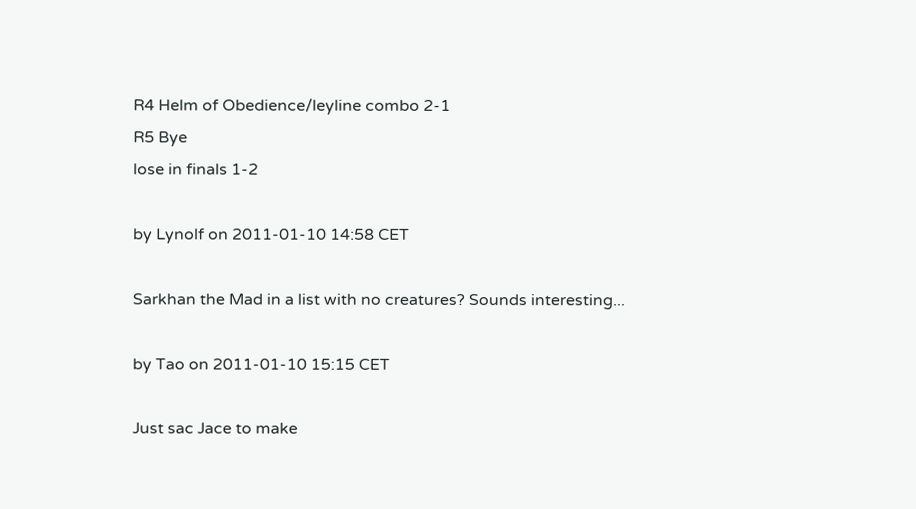R4 Helm of Obedience/leyline combo 2-1
R5 Bye
lose in finals 1-2

by Lynolf on 2011-01-10 14:58 CET

Sarkhan the Mad in a list with no creatures? Sounds interesting...

by Tao on 2011-01-10 15:15 CET

Just sac Jace to make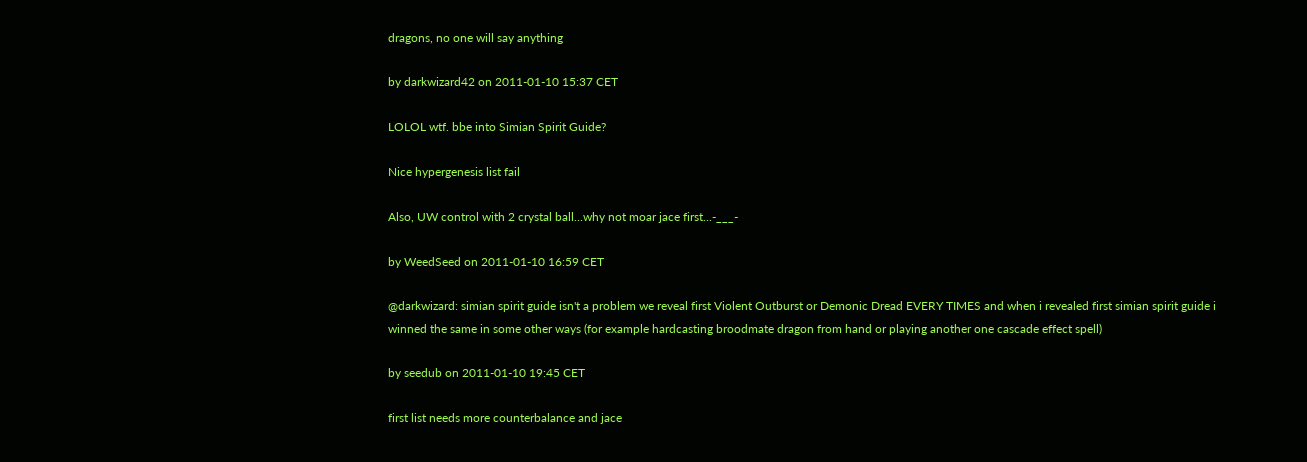dragons, no one will say anything

by darkwizard42 on 2011-01-10 15:37 CET

LOLOL wtf. bbe into Simian Spirit Guide?

Nice hypergenesis list fail

Also, UW control with 2 crystal ball...why not moar jace first...-___-

by WeedSeed on 2011-01-10 16:59 CET

@darkwizard: simian spirit guide isn't a problem we reveal first Violent Outburst or Demonic Dread EVERY TIMES and when i revealed first simian spirit guide i winned the same in some other ways (for example hardcasting broodmate dragon from hand or playing another one cascade effect spell)

by seedub on 2011-01-10 19:45 CET

first list needs more counterbalance and jace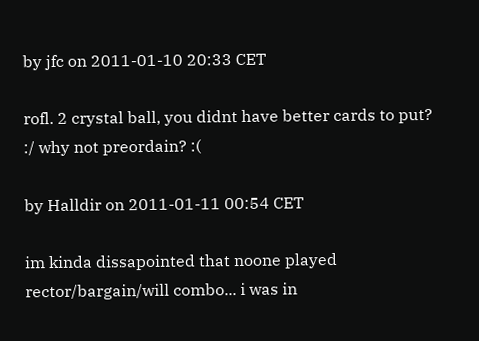by jfc on 2011-01-10 20:33 CET

rofl. 2 crystal ball, you didnt have better cards to put? :/ why not preordain? :(

by Halldir on 2011-01-11 00:54 CET

im kinda dissapointed that noone played rector/bargain/will combo... i was in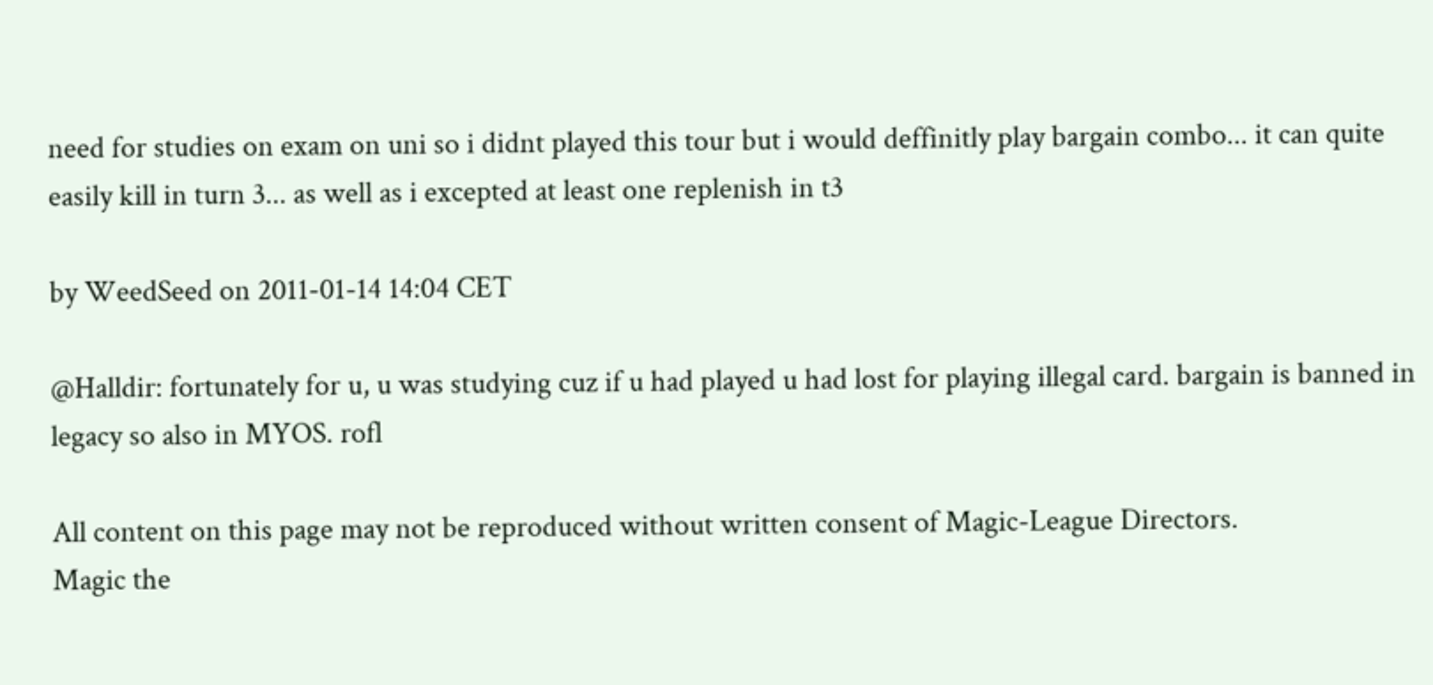need for studies on exam on uni so i didnt played this tour but i would deffinitly play bargain combo... it can quite easily kill in turn 3... as well as i excepted at least one replenish in t3

by WeedSeed on 2011-01-14 14:04 CET

@Halldir: fortunately for u, u was studying cuz if u had played u had lost for playing illegal card. bargain is banned in legacy so also in MYOS. rofl

All content on this page may not be reproduced without written consent of Magic-League Directors.
Magic the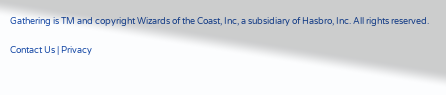Gathering is TM and copyright Wizards of the Coast, Inc, a subsidiary of Hasbro, Inc. All rights reserved.

Contact Us | Privacy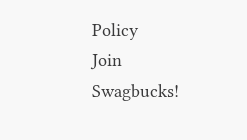Policy
Join Swagbucks!